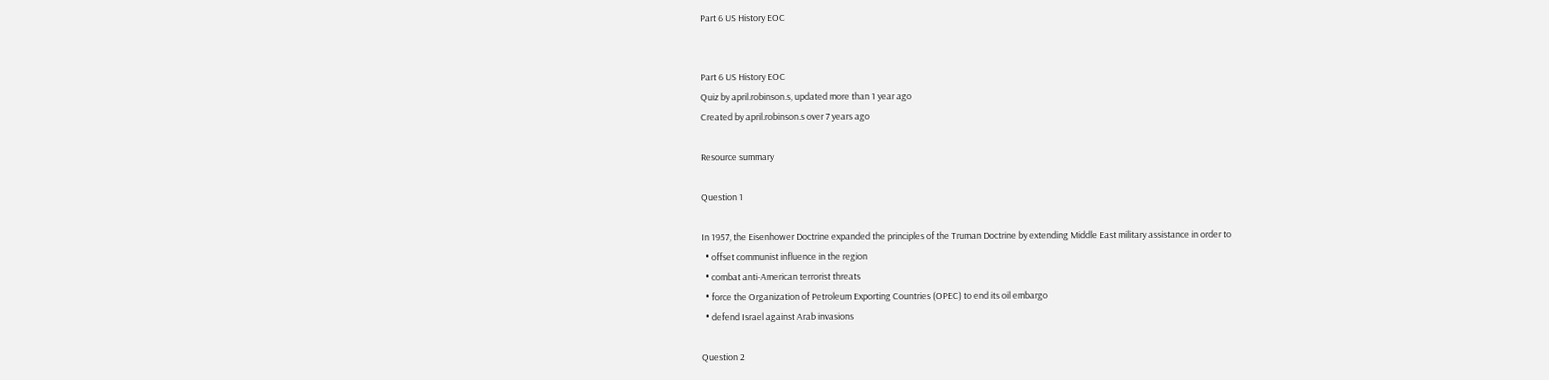Part 6 US History EOC


Part 6 US History EOC
Quiz by april.robinson.s, updated more than 1 year ago
Created by april.robinson.s over 7 years ago

Resource summary

Question 1

In 1957, the Eisenhower Doctrine expanded the principles of the Truman Doctrine by extending Middle East military assistance in order to
  • offset communist influence in the region
  • combat anti-American terrorist threats
  • force the Organization of Petroleum Exporting Countries (OPEC) to end its oil embargo
  • defend Israel against Arab invasions

Question 2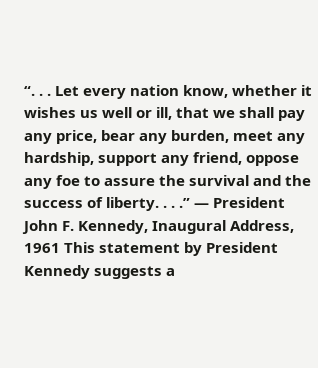“. . . Let every nation know, whether it wishes us well or ill, that we shall pay any price, bear any burden, meet any hardship, support any friend, oppose any foe to assure the survival and the success of liberty. . . .” — President John F. Kennedy, Inaugural Address, 1961 This statement by President Kennedy suggests a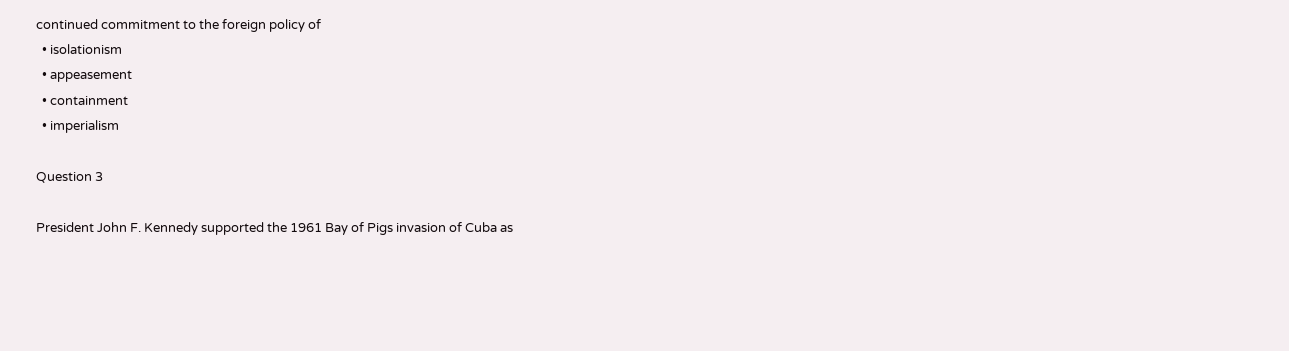continued commitment to the foreign policy of
  • isolationism
  • appeasement
  • containment
  • imperialism

Question 3

President John F. Kennedy supported the 1961 Bay of Pigs invasion of Cuba as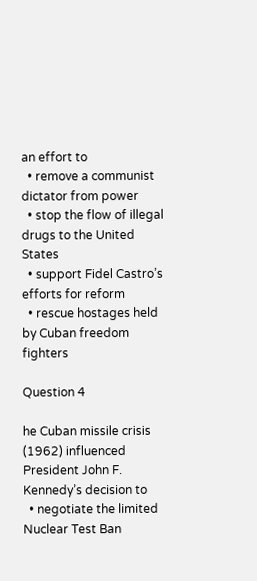an effort to
  • remove a communist dictator from power
  • stop the flow of illegal drugs to the United States
  • support Fidel Castro’s efforts for reform
  • rescue hostages held by Cuban freedom fighters

Question 4

he Cuban missile crisis (1962) influenced President John F. Kennedy’s decision to
  • negotiate the limited Nuclear Test Ban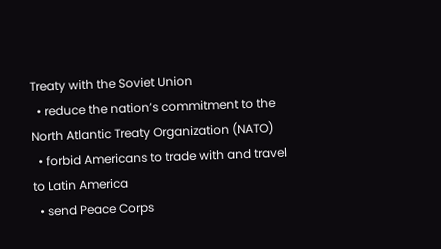Treaty with the Soviet Union
  • reduce the nation’s commitment to the North Atlantic Treaty Organization (NATO)
  • forbid Americans to trade with and travel to Latin America
  • send Peace Corps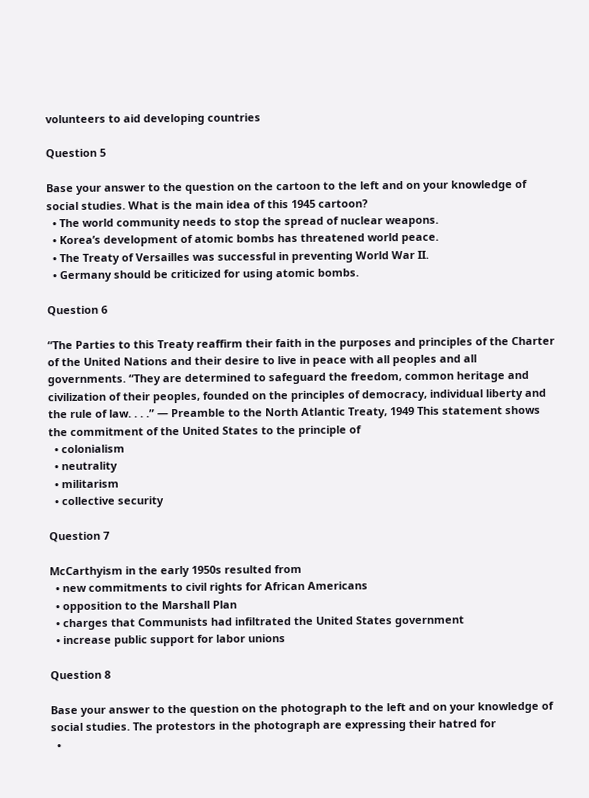volunteers to aid developing countries

Question 5

Base your answer to the question on the cartoon to the left and on your knowledge of social studies. What is the main idea of this 1945 cartoon?
  • The world community needs to stop the spread of nuclear weapons.
  • Korea’s development of atomic bombs has threatened world peace.
  • The Treaty of Versailles was successful in preventing World War II.
  • Germany should be criticized for using atomic bombs.

Question 6

“The Parties to this Treaty reaffirm their faith in the purposes and principles of the Charter of the United Nations and their desire to live in peace with all peoples and all governments. “They are determined to safeguard the freedom, common heritage and civilization of their peoples, founded on the principles of democracy, individual liberty and the rule of law. . . .” — Preamble to the North Atlantic Treaty, 1949 This statement shows the commitment of the United States to the principle of
  • colonialism
  • neutrality
  • militarism
  • collective security

Question 7

McCarthyism in the early 1950s resulted from
  • new commitments to civil rights for African Americans
  • opposition to the Marshall Plan
  • charges that Communists had infiltrated the United States government
  • increase public support for labor unions

Question 8

Base your answer to the question on the photograph to the left and on your knowledge of social studies. The protestors in the photograph are expressing their hatred for
  •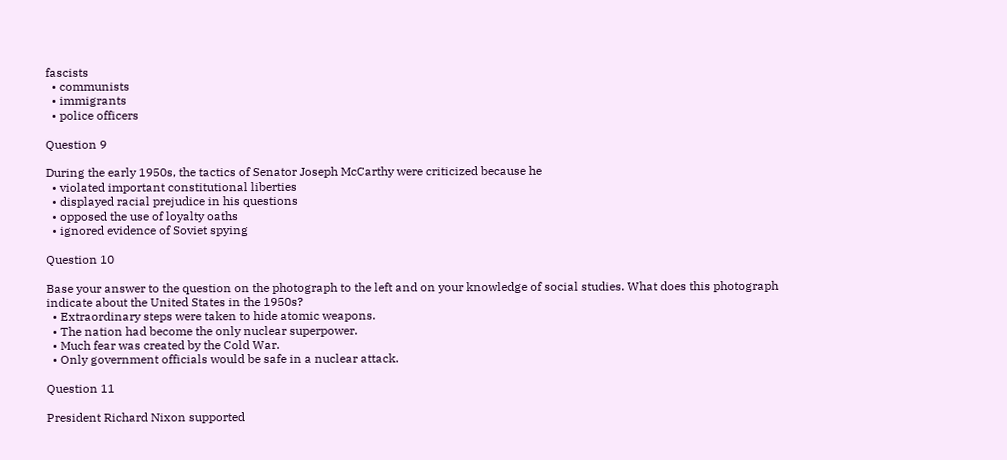fascists
  • communists
  • immigrants
  • police officers

Question 9

During the early 1950s, the tactics of Senator Joseph McCarthy were criticized because he
  • violated important constitutional liberties
  • displayed racial prejudice in his questions
  • opposed the use of loyalty oaths
  • ignored evidence of Soviet spying

Question 10

Base your answer to the question on the photograph to the left and on your knowledge of social studies. What does this photograph indicate about the United States in the 1950s?
  • Extraordinary steps were taken to hide atomic weapons.
  • The nation had become the only nuclear superpower.
  • Much fear was created by the Cold War.
  • Only government officials would be safe in a nuclear attack.

Question 11

President Richard Nixon supported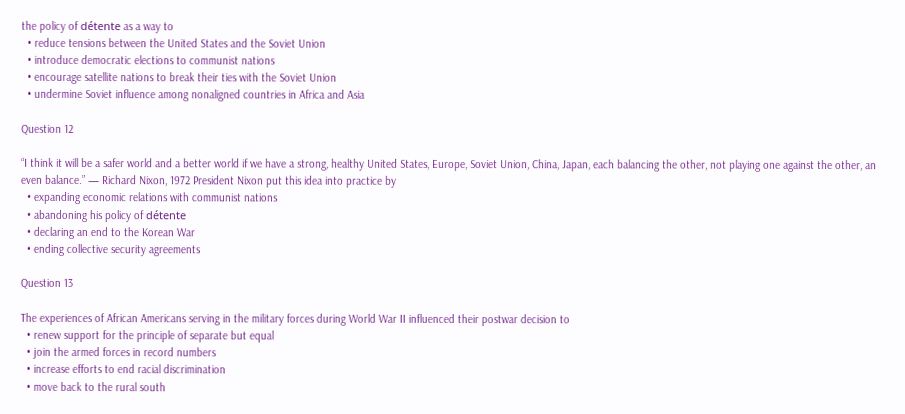the policy of détente as a way to
  • reduce tensions between the United States and the Soviet Union
  • introduce democratic elections to communist nations
  • encourage satellite nations to break their ties with the Soviet Union
  • undermine Soviet influence among nonaligned countries in Africa and Asia

Question 12

“I think it will be a safer world and a better world if we have a strong, healthy United States, Europe, Soviet Union, China, Japan, each balancing the other, not playing one against the other, an even balance.” — Richard Nixon, 1972 President Nixon put this idea into practice by
  • expanding economic relations with communist nations
  • abandoning his policy of détente
  • declaring an end to the Korean War
  • ending collective security agreements

Question 13

The experiences of African Americans serving in the military forces during World War II influenced their postwar decision to
  • renew support for the principle of separate but equal
  • join the armed forces in record numbers
  • increase efforts to end racial discrimination
  • move back to the rural south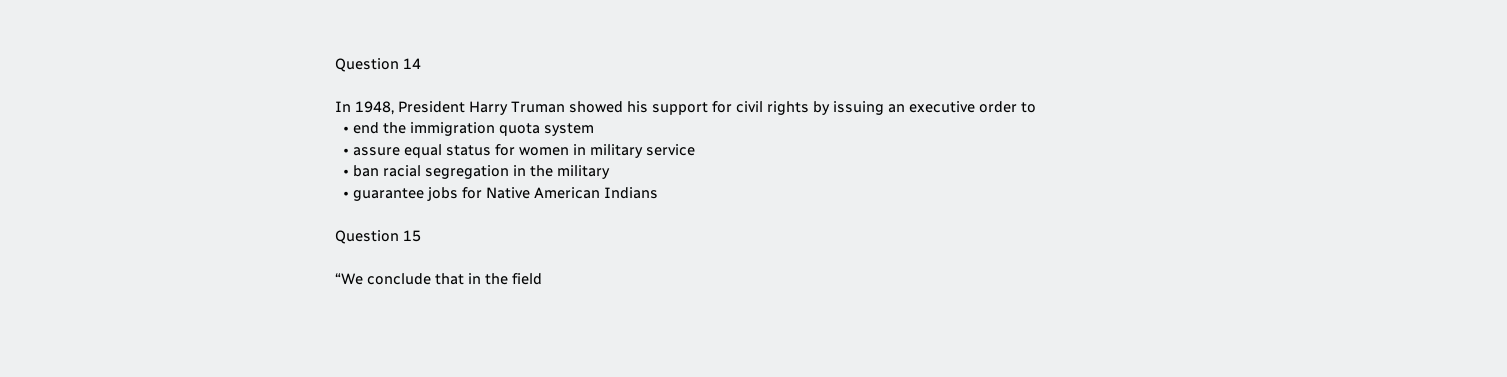Question 14

In 1948, President Harry Truman showed his support for civil rights by issuing an executive order to
  • end the immigration quota system
  • assure equal status for women in military service
  • ban racial segregation in the military
  • guarantee jobs for Native American Indians

Question 15

“We conclude that in the field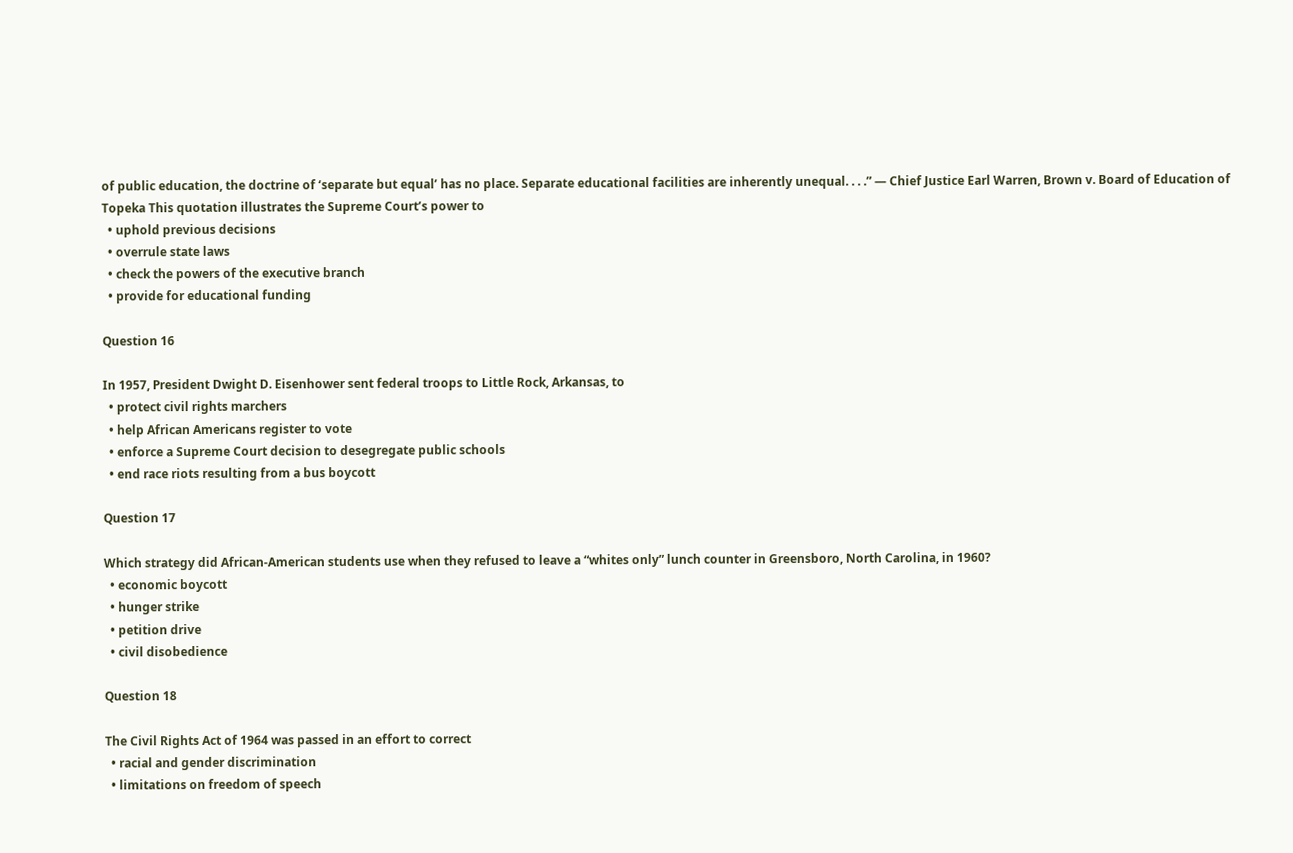of public education, the doctrine of ‘separate but equal’ has no place. Separate educational facilities are inherently unequal. . . .” — Chief Justice Earl Warren, Brown v. Board of Education of Topeka This quotation illustrates the Supreme Court’s power to
  • uphold previous decisions
  • overrule state laws
  • check the powers of the executive branch
  • provide for educational funding

Question 16

In 1957, President Dwight D. Eisenhower sent federal troops to Little Rock, Arkansas, to
  • protect civil rights marchers
  • help African Americans register to vote
  • enforce a Supreme Court decision to desegregate public schools
  • end race riots resulting from a bus boycott

Question 17

Which strategy did African-American students use when they refused to leave a “whites only” lunch counter in Greensboro, North Carolina, in 1960?
  • economic boycott
  • hunger strike
  • petition drive
  • civil disobedience

Question 18

The Civil Rights Act of 1964 was passed in an effort to correct
  • racial and gender discrimination
  • limitations on freedom of speech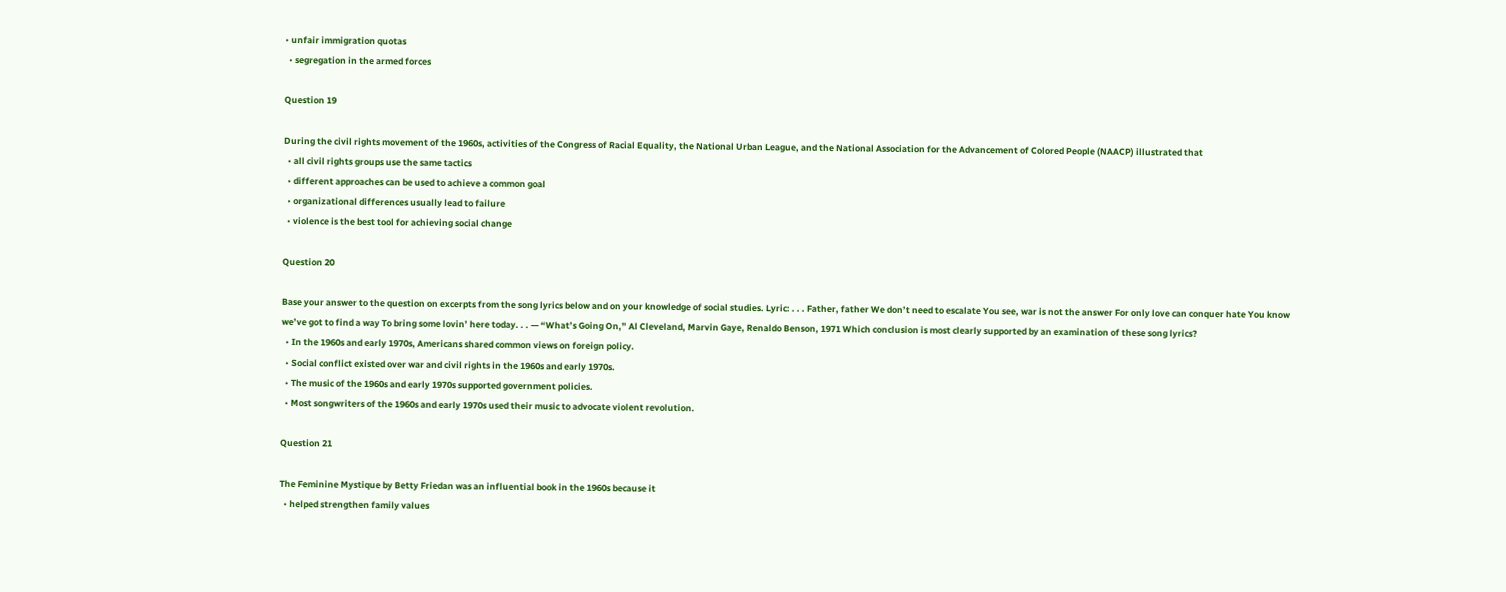• unfair immigration quotas
  • segregation in the armed forces

Question 19

During the civil rights movement of the 1960s, activities of the Congress of Racial Equality, the National Urban League, and the National Association for the Advancement of Colored People (NAACP) illustrated that
  • all civil rights groups use the same tactics
  • different approaches can be used to achieve a common goal
  • organizational differences usually lead to failure
  • violence is the best tool for achieving social change

Question 20

Base your answer to the question on excerpts from the song lyrics below and on your knowledge of social studies. Lyric: . . . Father, father We don’t need to escalate You see, war is not the answer For only love can conquer hate You know we’ve got to find a way To bring some lovin’ here today. . . — “What’s Going On,” Al Cleveland, Marvin Gaye, Renaldo Benson, 1971 Which conclusion is most clearly supported by an examination of these song lyrics?
  • In the 1960s and early 1970s, Americans shared common views on foreign policy.
  • Social conflict existed over war and civil rights in the 1960s and early 1970s.
  • The music of the 1960s and early 1970s supported government policies.
  • Most songwriters of the 1960s and early 1970s used their music to advocate violent revolution.

Question 21

The Feminine Mystique by Betty Friedan was an influential book in the 1960s because it
  • helped strengthen family values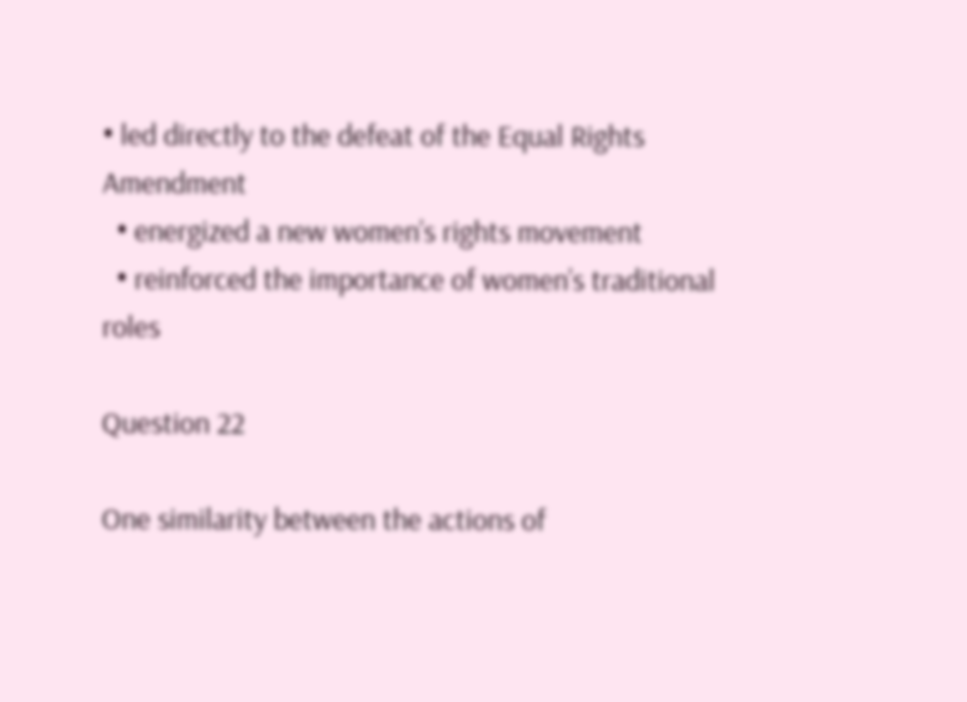• led directly to the defeat of the Equal Rights Amendment
  • energized a new women’s rights movement
  • reinforced the importance of women’s traditional roles

Question 22

One similarity between the actions of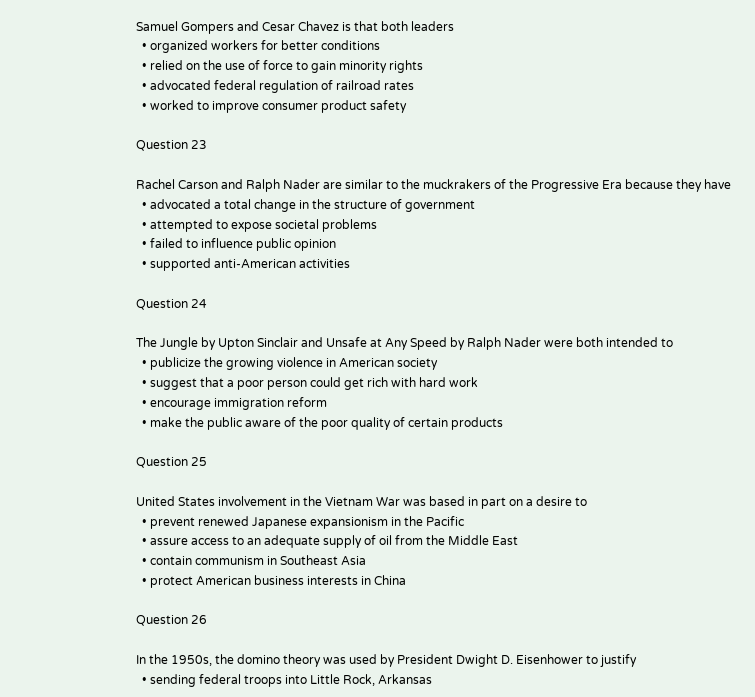Samuel Gompers and Cesar Chavez is that both leaders
  • organized workers for better conditions
  • relied on the use of force to gain minority rights
  • advocated federal regulation of railroad rates
  • worked to improve consumer product safety

Question 23

Rachel Carson and Ralph Nader are similar to the muckrakers of the Progressive Era because they have
  • advocated a total change in the structure of government
  • attempted to expose societal problems
  • failed to influence public opinion
  • supported anti-American activities

Question 24

The Jungle by Upton Sinclair and Unsafe at Any Speed by Ralph Nader were both intended to
  • publicize the growing violence in American society
  • suggest that a poor person could get rich with hard work
  • encourage immigration reform
  • make the public aware of the poor quality of certain products

Question 25

United States involvement in the Vietnam War was based in part on a desire to
  • prevent renewed Japanese expansionism in the Pacific
  • assure access to an adequate supply of oil from the Middle East
  • contain communism in Southeast Asia
  • protect American business interests in China

Question 26

In the 1950s, the domino theory was used by President Dwight D. Eisenhower to justify
  • sending federal troops into Little Rock, Arkansas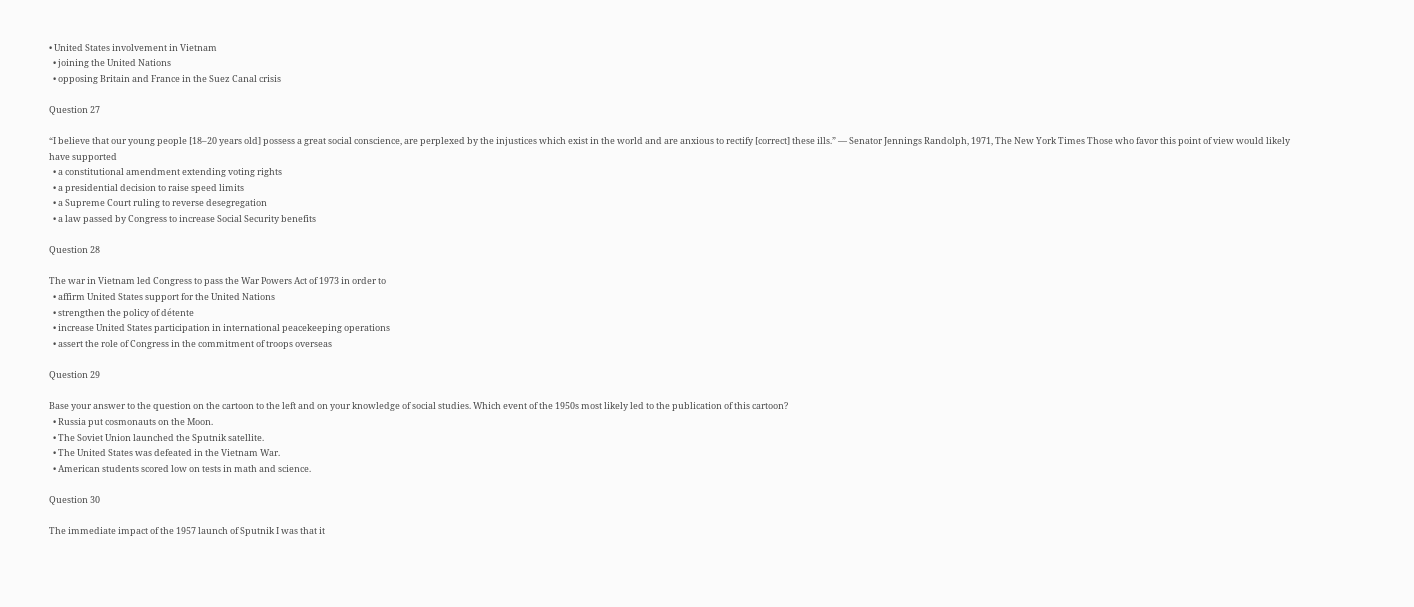• United States involvement in Vietnam
  • joining the United Nations
  • opposing Britain and France in the Suez Canal crisis

Question 27

“I believe that our young people [18–20 years old] possess a great social conscience, are perplexed by the injustices which exist in the world and are anxious to rectify [correct] these ills.” — Senator Jennings Randolph, 1971, The New York Times Those who favor this point of view would likely have supported
  • a constitutional amendment extending voting rights
  • a presidential decision to raise speed limits
  • a Supreme Court ruling to reverse desegregation
  • a law passed by Congress to increase Social Security benefits

Question 28

The war in Vietnam led Congress to pass the War Powers Act of 1973 in order to
  • affirm United States support for the United Nations
  • strengthen the policy of détente
  • increase United States participation in international peacekeeping operations
  • assert the role of Congress in the commitment of troops overseas

Question 29

Base your answer to the question on the cartoon to the left and on your knowledge of social studies. Which event of the 1950s most likely led to the publication of this cartoon?
  • Russia put cosmonauts on the Moon.
  • The Soviet Union launched the Sputnik satellite.
  • The United States was defeated in the Vietnam War.
  • American students scored low on tests in math and science.

Question 30

The immediate impact of the 1957 launch of Sputnik I was that it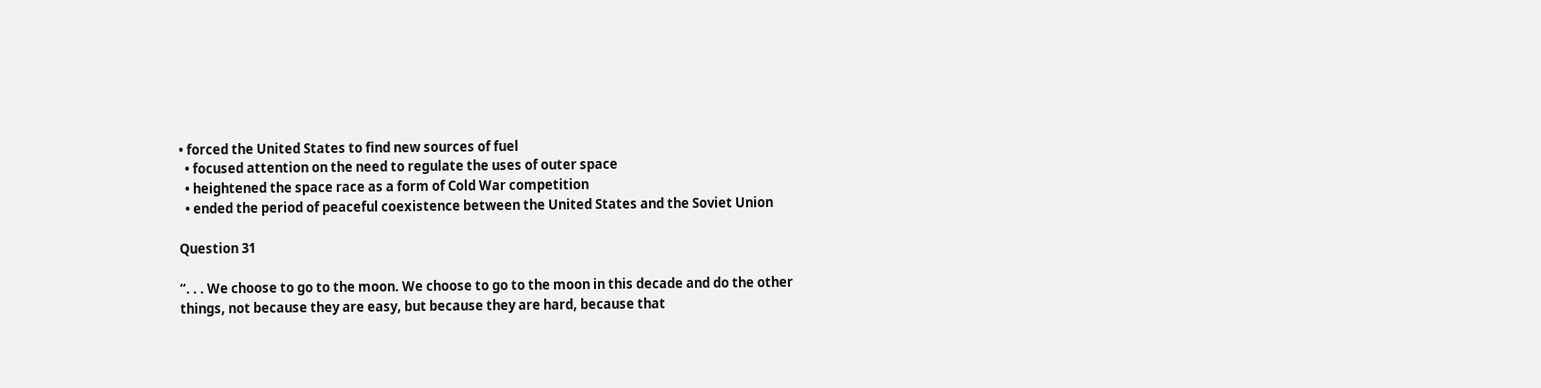• forced the United States to find new sources of fuel
  • focused attention on the need to regulate the uses of outer space
  • heightened the space race as a form of Cold War competition
  • ended the period of peaceful coexistence between the United States and the Soviet Union

Question 31

“. . . We choose to go to the moon. We choose to go to the moon in this decade and do the other things, not because they are easy, but because they are hard, because that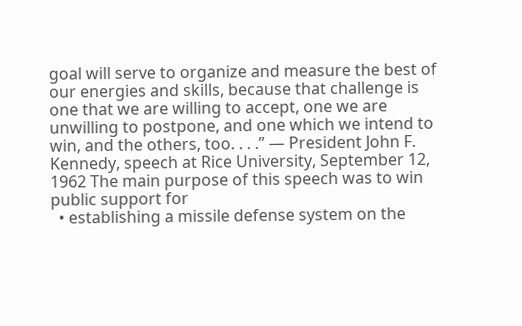goal will serve to organize and measure the best of our energies and skills, because that challenge is one that we are willing to accept, one we are unwilling to postpone, and one which we intend to win, and the others, too. . . .” — President John F. Kennedy, speech at Rice University, September 12, 1962 The main purpose of this speech was to win public support for
  • establishing a missile defense system on the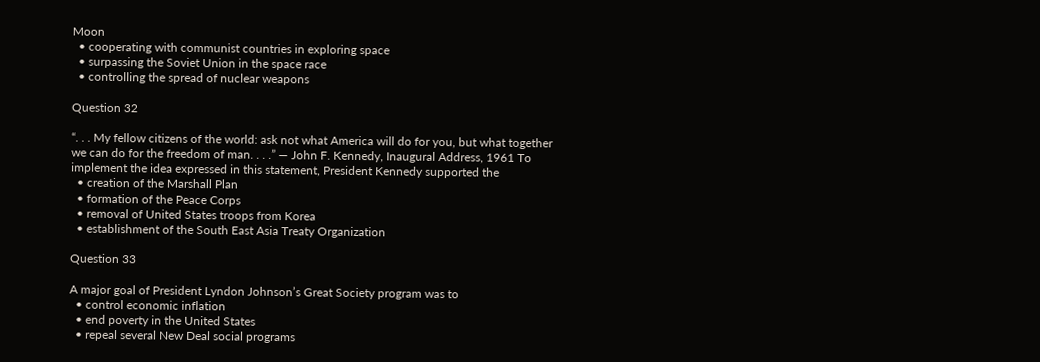Moon
  • cooperating with communist countries in exploring space
  • surpassing the Soviet Union in the space race
  • controlling the spread of nuclear weapons

Question 32

“. . . My fellow citizens of the world: ask not what America will do for you, but what together we can do for the freedom of man. . . .” — John F. Kennedy, Inaugural Address, 1961 To implement the idea expressed in this statement, President Kennedy supported the
  • creation of the Marshall Plan
  • formation of the Peace Corps
  • removal of United States troops from Korea
  • establishment of the South East Asia Treaty Organization

Question 33

A major goal of President Lyndon Johnson’s Great Society program was to
  • control economic inflation
  • end poverty in the United States
  • repeal several New Deal social programs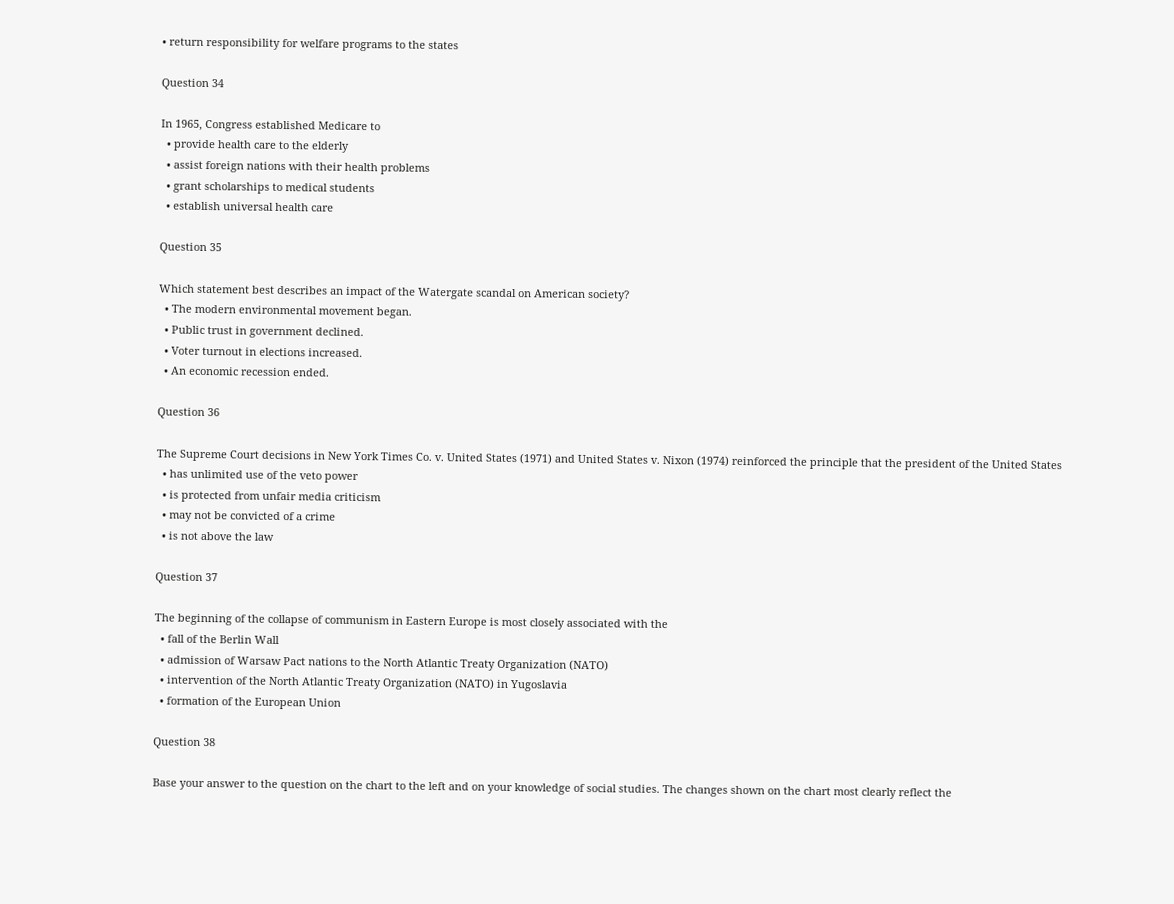• return responsibility for welfare programs to the states

Question 34

In 1965, Congress established Medicare to
  • provide health care to the elderly
  • assist foreign nations with their health problems
  • grant scholarships to medical students
  • establish universal health care

Question 35

Which statement best describes an impact of the Watergate scandal on American society?
  • The modern environmental movement began.
  • Public trust in government declined.
  • Voter turnout in elections increased.
  • An economic recession ended.

Question 36

The Supreme Court decisions in New York Times Co. v. United States (1971) and United States v. Nixon (1974) reinforced the principle that the president of the United States
  • has unlimited use of the veto power
  • is protected from unfair media criticism
  • may not be convicted of a crime
  • is not above the law

Question 37

The beginning of the collapse of communism in Eastern Europe is most closely associated with the
  • fall of the Berlin Wall
  • admission of Warsaw Pact nations to the North Atlantic Treaty Organization (NATO)
  • intervention of the North Atlantic Treaty Organization (NATO) in Yugoslavia
  • formation of the European Union

Question 38

Base your answer to the question on the chart to the left and on your knowledge of social studies. The changes shown on the chart most clearly reflect the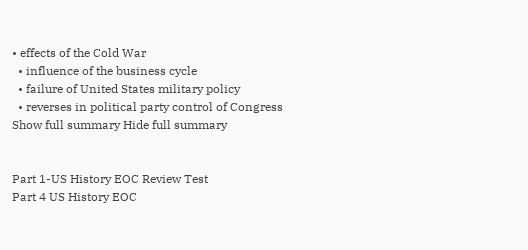• effects of the Cold War
  • influence of the business cycle
  • failure of United States military policy
  • reverses in political party control of Congress
Show full summary Hide full summary


Part 1-US History EOC Review Test
Part 4 US History EOC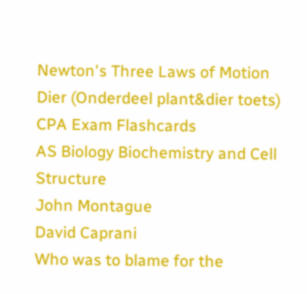Newton's Three Laws of Motion
Dier (Onderdeel plant&dier toets)
CPA Exam Flashcards
AS Biology Biochemistry and Cell Structure
John Montague
David Caprani
Who was to blame for the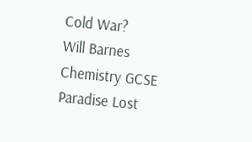Cold War?
Will Barnes
Chemistry GCSE
Paradise Lost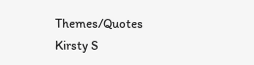Themes/Quotes
Kirsty S